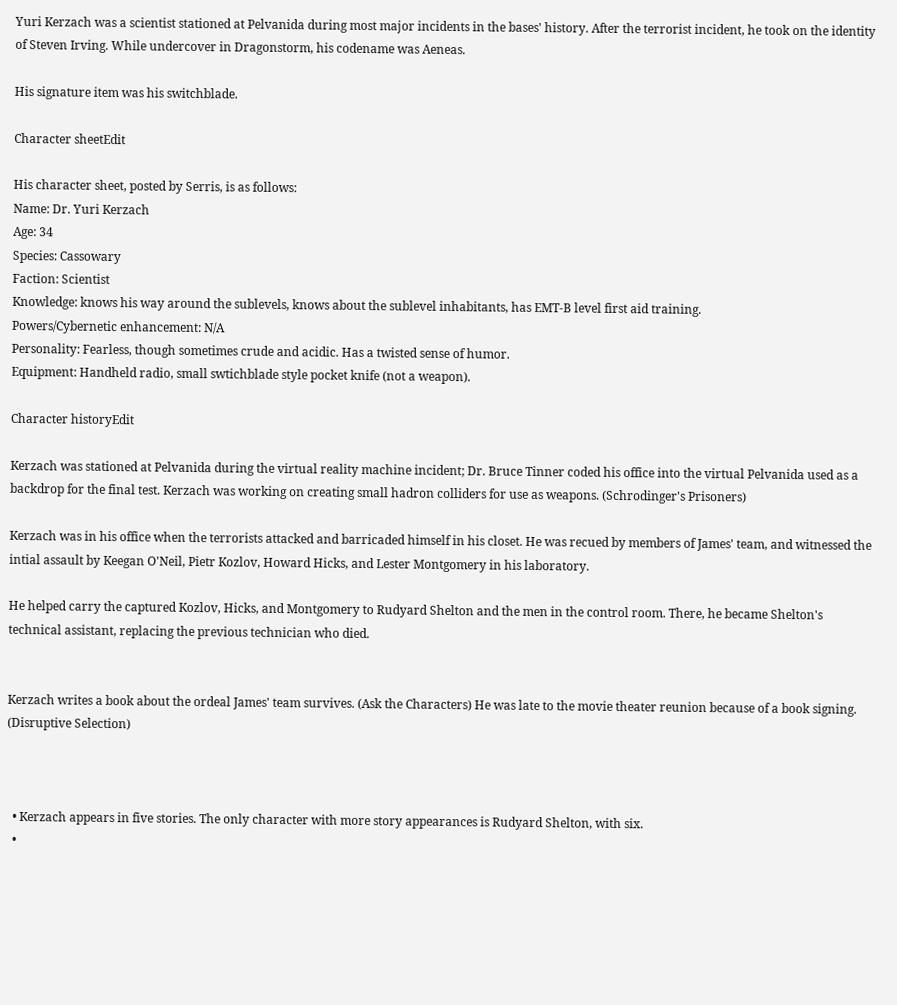Yuri Kerzach was a scientist stationed at Pelvanida during most major incidents in the bases' history. After the terrorist incident, he took on the identity of Steven Irving. While undercover in Dragonstorm, his codename was Aeneas.

His signature item was his switchblade.

Character sheetEdit

His character sheet, posted by Serris, is as follows:
Name: Dr. Yuri Kerzach
Age: 34
Species: Cassowary
Faction: Scientist
Knowledge: knows his way around the sublevels, knows about the sublevel inhabitants, has EMT-B level first aid training.
Powers/Cybernetic enhancement: N/A
Personality: Fearless, though sometimes crude and acidic. Has a twisted sense of humor.
Equipment: Handheld radio, small swtichblade style pocket knife (not a weapon).

Character historyEdit

Kerzach was stationed at Pelvanida during the virtual reality machine incident; Dr. Bruce Tinner coded his office into the virtual Pelvanida used as a backdrop for the final test. Kerzach was working on creating small hadron colliders for use as weapons. (Schrodinger's Prisoners)

Kerzach was in his office when the terrorists attacked and barricaded himself in his closet. He was recued by members of James' team, and witnessed the intial assault by Keegan O'Neil, Pietr Kozlov, Howard Hicks, and Lester Montgomery in his laboratory.

He helped carry the captured Kozlov, Hicks, and Montgomery to Rudyard Shelton and the men in the control room. There, he became Shelton's technical assistant, replacing the previous technician who died.


Kerzach writes a book about the ordeal James' team survives. (Ask the Characters) He was late to the movie theater reunion because of a book signing. (Disruptive Selection)



  • Kerzach appears in five stories. The only character with more story appearances is Rudyard Shelton, with six.
  •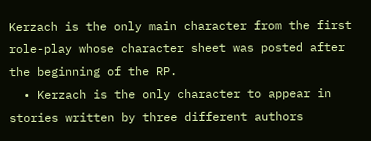Kerzach is the only main character from the first role-play whose character sheet was posted after the beginning of the RP.
  • Kerzach is the only character to appear in stories written by three different authors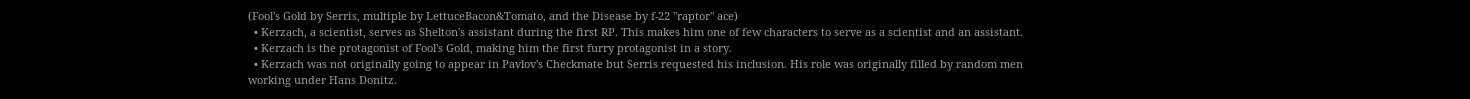(Fool's Gold by Serris, multiple by LettuceBacon&Tomato, and the Disease by f-22 "raptor" ace)
  • Kerzach, a scientist, serves as Shelton's assistant during the first RP. This makes him one of few characters to serve as a scientist and an assistant.
  • Kerzach is the protagonist of Fool's Gold, making him the first furry protagonist in a story.
  • Kerzach was not originally going to appear in Pavlov's Checkmate but Serris requested his inclusion. His role was originally filled by random men working under Hans Donitz.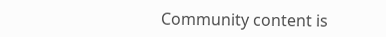Community content is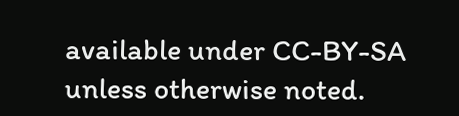available under CC-BY-SA unless otherwise noted.